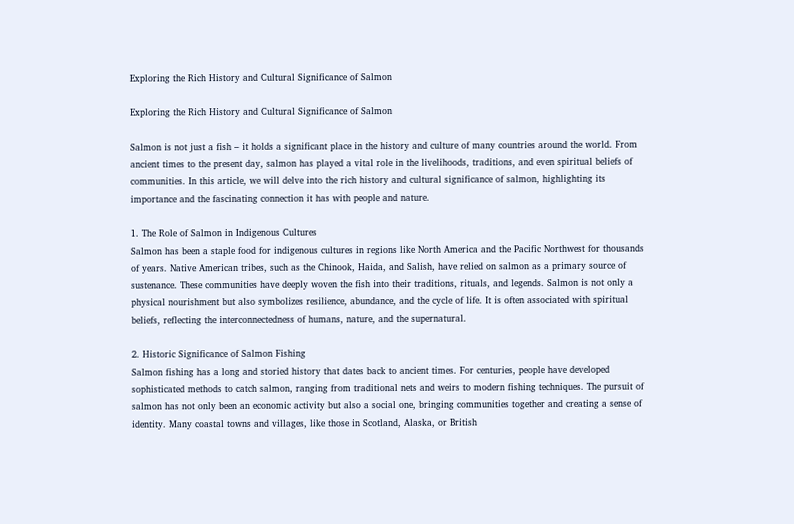Exploring the Rich History and Cultural Significance of Salmon

Exploring the Rich History and Cultural Significance of Salmon

Salmon is not just a fish – it holds a significant place in the history and culture of many countries around the world. From ancient times to the present day, salmon has played a vital role in the livelihoods, traditions, and even spiritual beliefs of communities. In this article, we will delve into the rich history and cultural significance of salmon, highlighting its importance and the fascinating connection it has with people and nature.

1. The Role of Salmon in Indigenous Cultures
Salmon has been a staple food for indigenous cultures in regions like North America and the Pacific Northwest for thousands of years. Native American tribes, such as the Chinook, Haida, and Salish, have relied on salmon as a primary source of sustenance. These communities have deeply woven the fish into their traditions, rituals, and legends. Salmon is not only a physical nourishment but also symbolizes resilience, abundance, and the cycle of life. It is often associated with spiritual beliefs, reflecting the interconnectedness of humans, nature, and the supernatural.

2. Historic Significance of Salmon Fishing
Salmon fishing has a long and storied history that dates back to ancient times. For centuries, people have developed sophisticated methods to catch salmon, ranging from traditional nets and weirs to modern fishing techniques. The pursuit of salmon has not only been an economic activity but also a social one, bringing communities together and creating a sense of identity. Many coastal towns and villages, like those in Scotland, Alaska, or British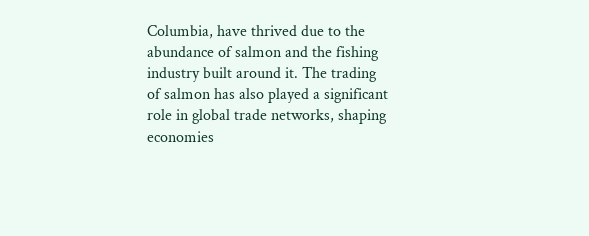Columbia, have thrived due to the abundance of salmon and the fishing industry built around it. The trading of salmon has also played a significant role in global trade networks, shaping economies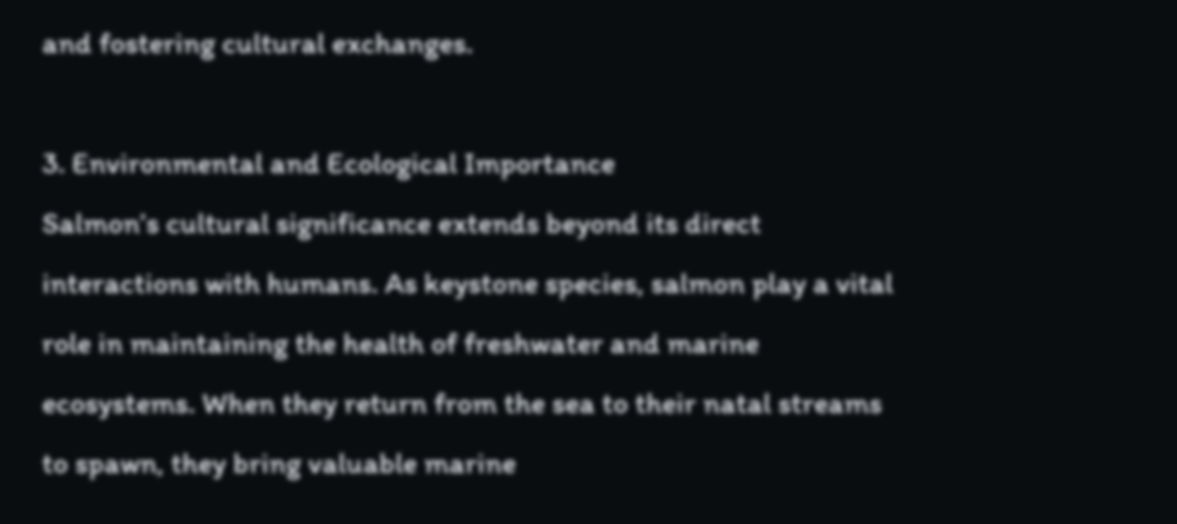and fostering cultural exchanges.

3. Environmental and Ecological Importance
Salmon’s cultural significance extends beyond its direct interactions with humans. As keystone species, salmon play a vital role in maintaining the health of freshwater and marine ecosystems. When they return from the sea to their natal streams to spawn, they bring valuable marine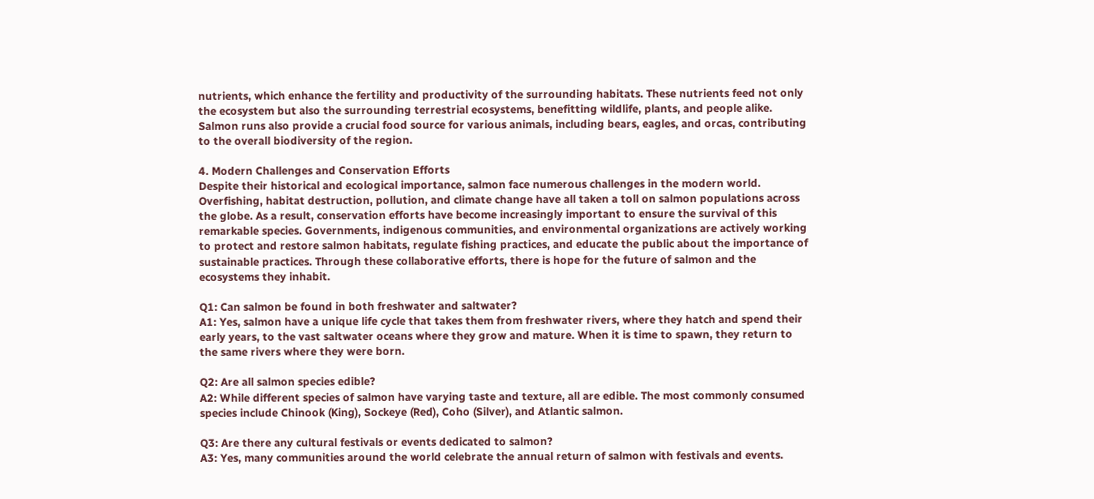nutrients, which enhance the fertility and productivity of the surrounding habitats. These nutrients feed not only the ecosystem but also the surrounding terrestrial ecosystems, benefitting wildlife, plants, and people alike. Salmon runs also provide a crucial food source for various animals, including bears, eagles, and orcas, contributing to the overall biodiversity of the region.

4. Modern Challenges and Conservation Efforts
Despite their historical and ecological importance, salmon face numerous challenges in the modern world. Overfishing, habitat destruction, pollution, and climate change have all taken a toll on salmon populations across the globe. As a result, conservation efforts have become increasingly important to ensure the survival of this remarkable species. Governments, indigenous communities, and environmental organizations are actively working to protect and restore salmon habitats, regulate fishing practices, and educate the public about the importance of sustainable practices. Through these collaborative efforts, there is hope for the future of salmon and the ecosystems they inhabit.

Q1: Can salmon be found in both freshwater and saltwater?
A1: Yes, salmon have a unique life cycle that takes them from freshwater rivers, where they hatch and spend their early years, to the vast saltwater oceans where they grow and mature. When it is time to spawn, they return to the same rivers where they were born.

Q2: Are all salmon species edible?
A2: While different species of salmon have varying taste and texture, all are edible. The most commonly consumed species include Chinook (King), Sockeye (Red), Coho (Silver), and Atlantic salmon.

Q3: Are there any cultural festivals or events dedicated to salmon?
A3: Yes, many communities around the world celebrate the annual return of salmon with festivals and events.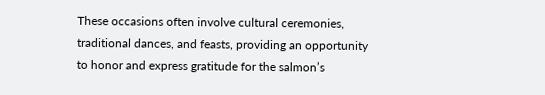These occasions often involve cultural ceremonies, traditional dances, and feasts, providing an opportunity to honor and express gratitude for the salmon’s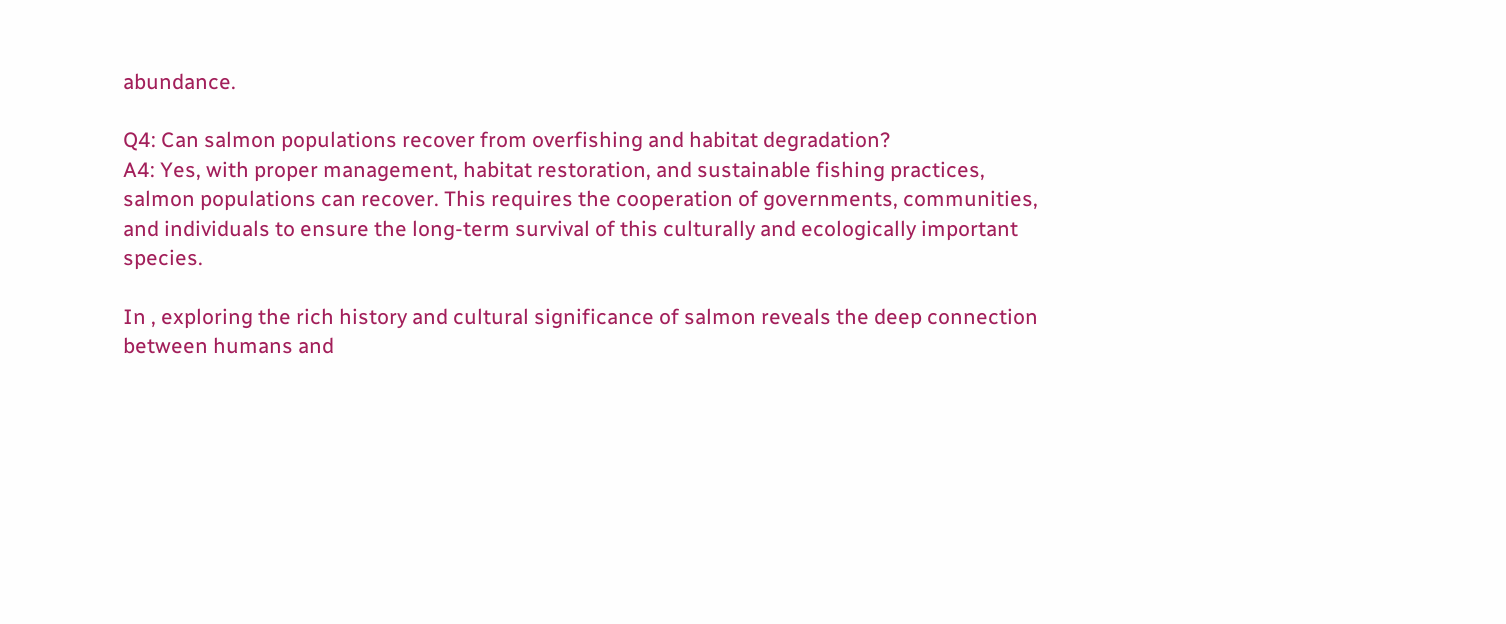abundance.

Q4: Can salmon populations recover from overfishing and habitat degradation?
A4: Yes, with proper management, habitat restoration, and sustainable fishing practices, salmon populations can recover. This requires the cooperation of governments, communities, and individuals to ensure the long-term survival of this culturally and ecologically important species.

In , exploring the rich history and cultural significance of salmon reveals the deep connection between humans and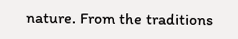nature. From the traditions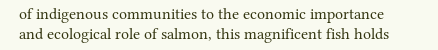of indigenous communities to the economic importance and ecological role of salmon, this magnificent fish holds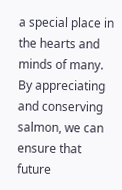a special place in the hearts and minds of many. By appreciating and conserving salmon, we can ensure that future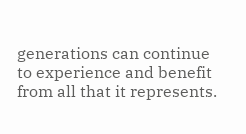generations can continue to experience and benefit from all that it represents.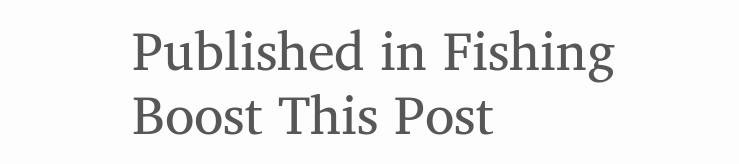Published in Fishing
Boost This Post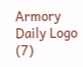Armory Daily Logo (7)